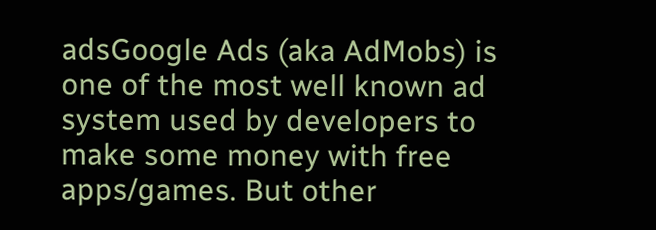adsGoogle Ads (aka AdMobs) is one of the most well known ad system used by developers to make some money with free apps/games. But other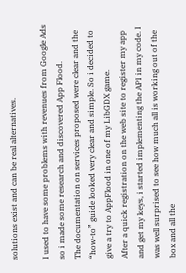solutions exist and can be real alternatives.

I used to have some problems with revenues from Google Ads so i made some research and discovered App Flood.
The documentation on services proposed were clear and the “how-to” guide looked very clear and simple. So i decided to give a try to AppFlood in one of my LibGDX game.
After a quick registration on the web site to register my app and get my keys, i started implementing the API in my code. I was well surprised to see how much all is working out of the box and all the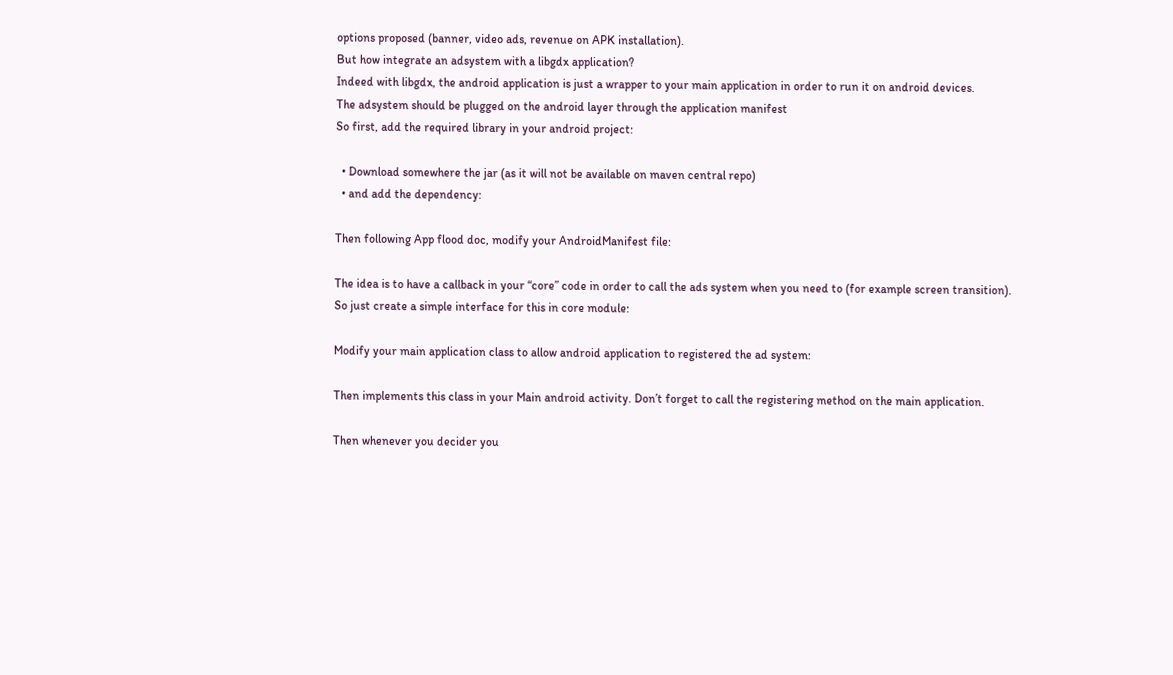options proposed (banner, video ads, revenue on APK installation).
But how integrate an adsystem with a libgdx application?
Indeed with libgdx, the android application is just a wrapper to your main application in order to run it on android devices.
The adsystem should be plugged on the android layer through the application manifest
So first, add the required library in your android project:

  • Download somewhere the jar (as it will not be available on maven central repo)
  • and add the dependency:

Then following App flood doc, modify your AndroidManifest file:

The idea is to have a callback in your “core” code in order to call the ads system when you need to (for example screen transition).
So just create a simple interface for this in core module:

Modify your main application class to allow android application to registered the ad system:

Then implements this class in your Main android activity. Don’t forget to call the registering method on the main application.

Then whenever you decider you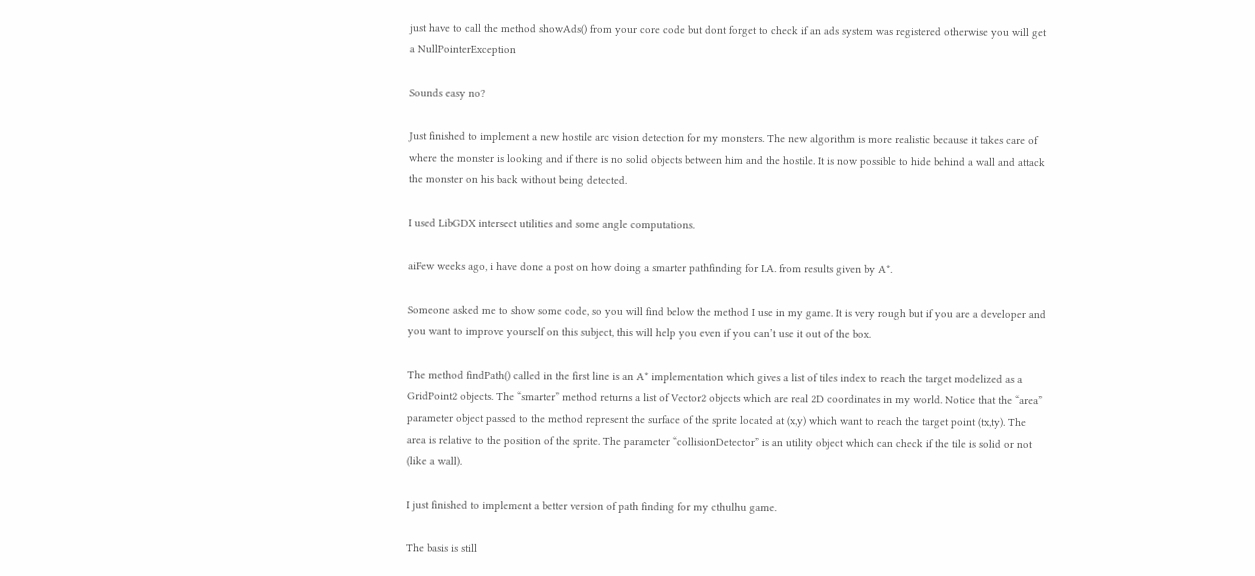just have to call the method showAds() from your core code but dont forget to check if an ads system was registered otherwise you will get a NullPointerException

Sounds easy no?

Just finished to implement a new hostile arc vision detection for my monsters. The new algorithm is more realistic because it takes care of where the monster is looking and if there is no solid objects between him and the hostile. It is now possible to hide behind a wall and attack the monster on his back without being detected.

I used LibGDX intersect utilities and some angle computations.

aiFew weeks ago, i have done a post on how doing a smarter pathfinding for I.A. from results given by A*.

Someone asked me to show some code, so you will find below the method I use in my game. It is very rough but if you are a developer and you want to improve yourself on this subject, this will help you even if you can’t use it out of the box.

The method findPath() called in the first line is an A* implementation which gives a list of tiles index to reach the target modelized as a GridPoint2 objects. The “smarter” method returns a list of Vector2 objects which are real 2D coordinates in my world. Notice that the “area” parameter object passed to the method represent the surface of the sprite located at (x,y) which want to reach the target point (tx,ty). The area is relative to the position of the sprite. The parameter “collisionDetector” is an utility object which can check if the tile is solid or not (like a wall).

I just finished to implement a better version of path finding for my cthulhu game.

The basis is still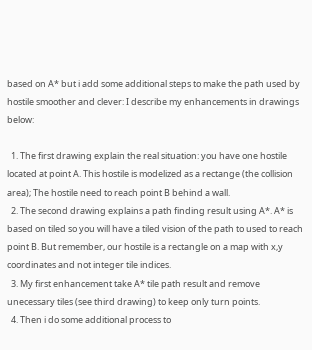based on A* but i add some additional steps to make the path used by hostile smoother and clever: I describe my enhancements in drawings below:

  1. The first drawing explain the real situation: you have one hostile located at point A. This hostile is modelized as a rectange (the collision area); The hostile need to reach point B behind a wall.
  2. The second drawing explains a path finding result using A*. A* is based on tiled so you will have a tiled vision of the path to used to reach point B. But remember, our hostile is a rectangle on a map with x,y coordinates and not integer tile indices.
  3. My first enhancement take A* tile path result and remove unecessary tiles (see third drawing) to keep only turn points.
  4. Then i do some additional process to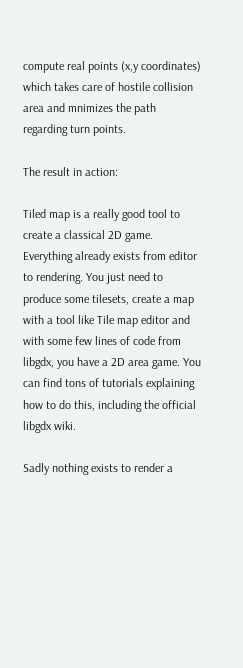compute real points (x,y coordinates) which takes care of hostile collision area and mnimizes the path regarding turn points.

The result in action:

Tiled map is a really good tool to create a classical 2D game. Everything already exists from editor to rendering. You just need to produce some tilesets, create a map with a tool like Tile map editor and with some few lines of code from libgdx, you have a 2D area game. You can find tons of tutorials explaining how to do this, including the official libgdx wiki.

Sadly nothing exists to render a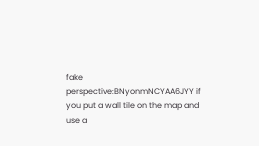fake perspective:BNyonmNCYAA6JYY if you put a wall tile on the map and use a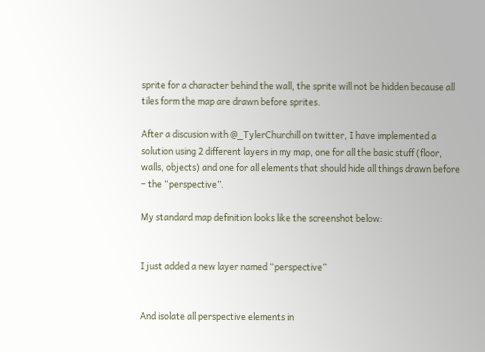sprite for a character behind the wall, the sprite will not be hidden because all tiles form the map are drawn before sprites.

After a discusion with @_TylerChurchill on twitter, I have implemented a solution using 2 different layers in my map, one for all the basic stuff (floor, walls, objects) and one for all elements that should hide all things drawn before – the “perspective”.

My standard map definition looks like the screenshot below:


I just added a new layer named “perspective”


And isolate all perspective elements in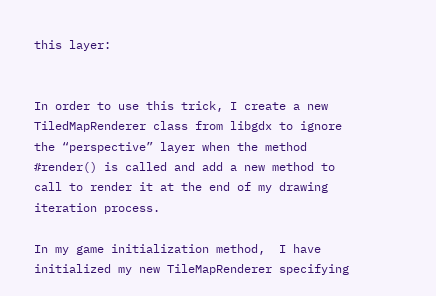this layer:


In order to use this trick, I create a new TiledMapRenderer class from libgdx to ignore the “perspective” layer when the method #render() is called and add a new method to call to render it at the end of my drawing iteration process.

In my game initialization method,  I have initialized my new TileMapRenderer specifying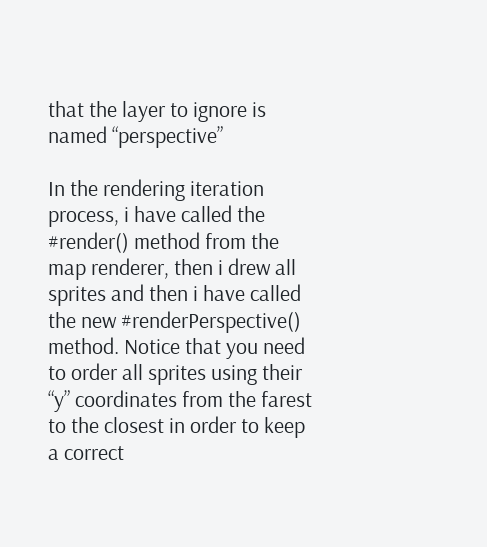that the layer to ignore is named “perspective”

In the rendering iteration process, i have called the #render() method from the map renderer, then i drew all sprites and then i have called the new #renderPerspective() method. Notice that you need to order all sprites using their “y” coordinates from the farest to the closest in order to keep a correct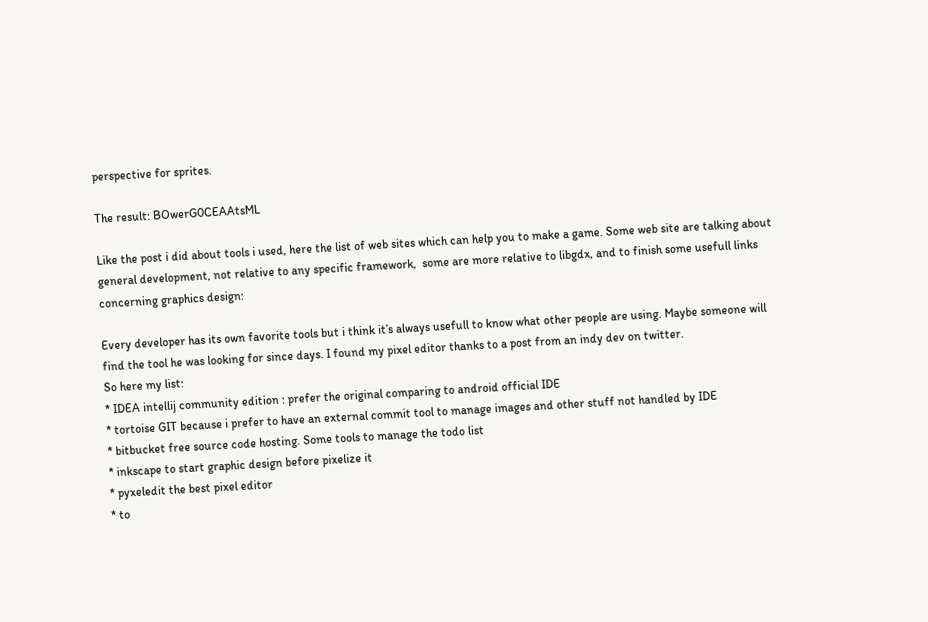perspective for sprites.

The result: BOwerG0CEAAtsML

Like the post i did about tools i used, here the list of web sites which can help you to make a game. Some web site are talking about general development, not relative to any specific framework,  some are more relative to libgdx, and to finish some usefull links concerning graphics design:

Every developer has its own favorite tools but i think it’s always usefull to know what other people are using. Maybe someone will find the tool he was looking for since days. I found my pixel editor thanks to a post from an indy dev on twitter.
So here my list:
* IDEA intellij community edition : prefer the original comparing to android official IDE
* tortoise GIT because i prefer to have an external commit tool to manage images and other stuff not handled by IDE
* bitbucket free source code hosting. Some tools to manage the todo list
* inkscape to start graphic design before pixelize it
* pyxeledit the best pixel editor
* to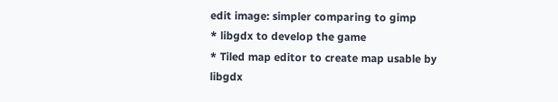edit image: simpler comparing to gimp
* libgdx to develop the game
* Tiled map editor to create map usable by libgdx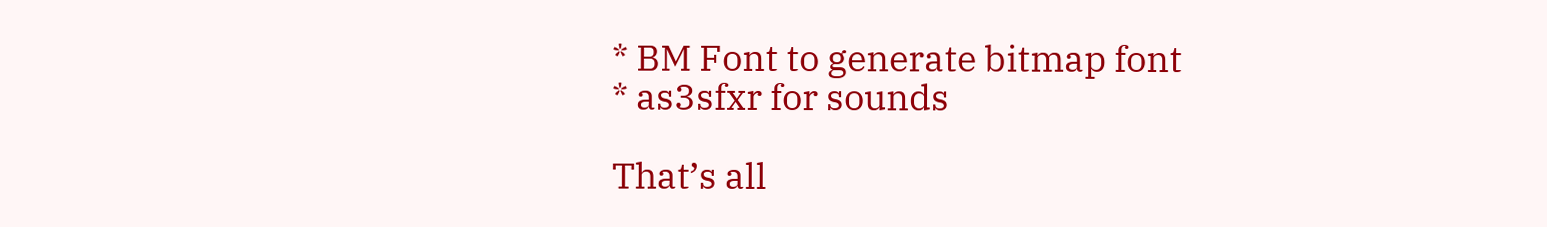* BM Font to generate bitmap font
* as3sfxr for sounds

That’s all